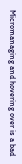Micromanaging and hovering over is a bad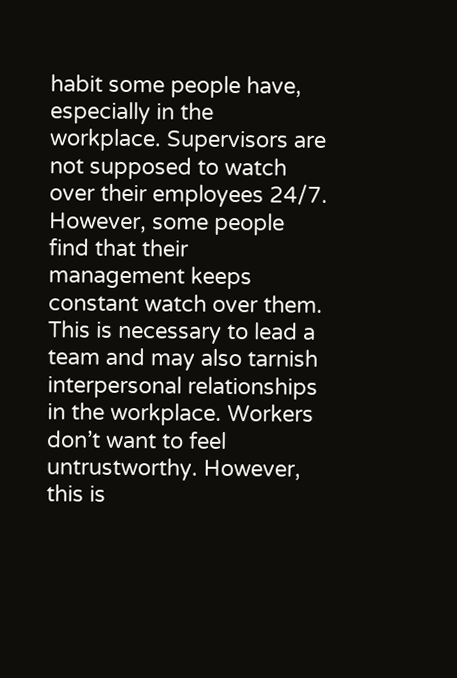habit some people have, especially in the workplace. Supervisors are not supposed to watch over their employees 24/7. However, some people find that their management keeps constant watch over them. This is necessary to lead a team and may also tarnish interpersonal relationships in the workplace. Workers don’t want to feel untrustworthy. However, this is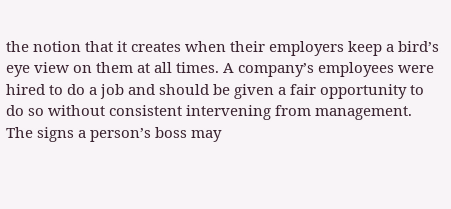the notion that it creates when their employers keep a bird’s eye view on them at all times. A company’s employees were hired to do a job and should be given a fair opportunity to do so without consistent intervening from management. The signs a person’s boss may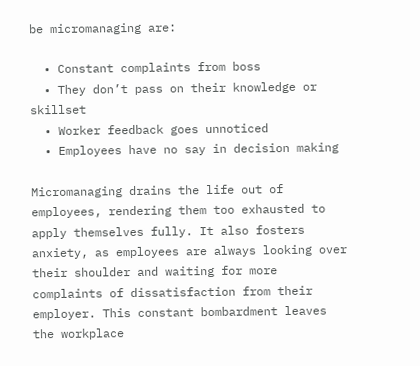be micromanaging are:

  • Constant complaints from boss
  • They don’t pass on their knowledge or skillset
  • Worker feedback goes unnoticed
  • Employees have no say in decision making

Micromanaging drains the life out of employees, rendering them too exhausted to apply themselves fully. It also fosters anxiety, as employees are always looking over their shoulder and waiting for more complaints of dissatisfaction from their employer. This constant bombardment leaves the workplace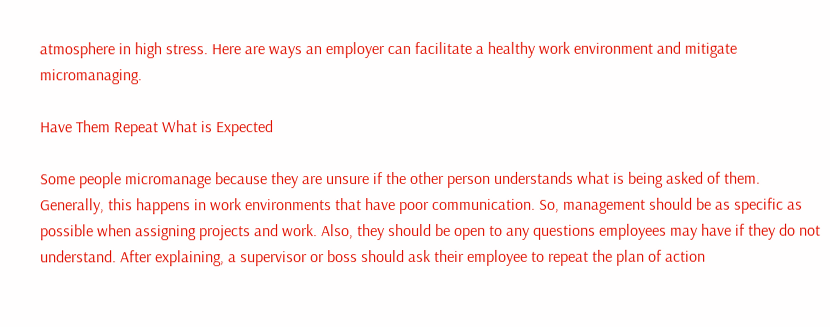atmosphere in high stress. Here are ways an employer can facilitate a healthy work environment and mitigate micromanaging.

Have Them Repeat What is Expected

Some people micromanage because they are unsure if the other person understands what is being asked of them. Generally, this happens in work environments that have poor communication. So, management should be as specific as possible when assigning projects and work. Also, they should be open to any questions employees may have if they do not understand. After explaining, a supervisor or boss should ask their employee to repeat the plan of action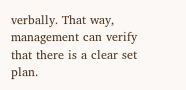verbally. That way, management can verify that there is a clear set plan.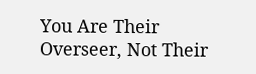You Are Their Overseer, Not Their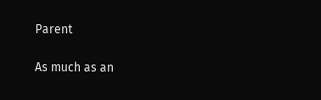Parent

As much as an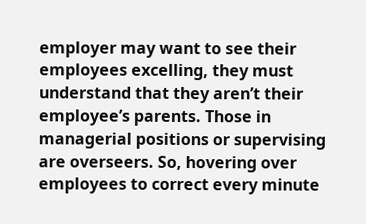employer may want to see their employees excelling, they must understand that they aren’t their employee’s parents. Those in managerial positions or supervising are overseers. So, hovering over employees to correct every minute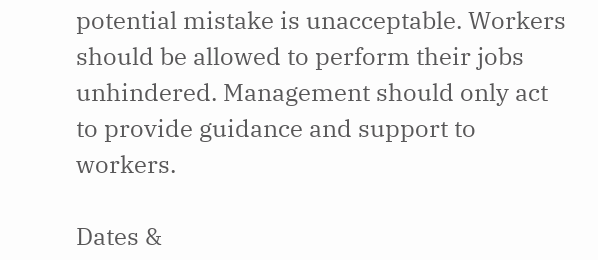potential mistake is unacceptable. Workers should be allowed to perform their jobs unhindered. Management should only act to provide guidance and support to workers.

Dates &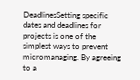DeadlinesSetting specific dates and deadlines for projects is one of the simplest ways to prevent micromanaging. By agreeing to a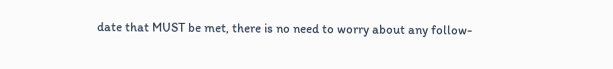date that MUST be met, there is no need to worry about any follow-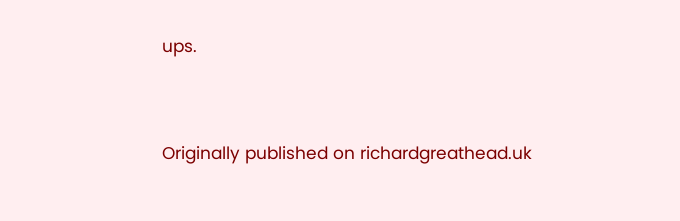ups.



Originally published on richardgreathead.uk